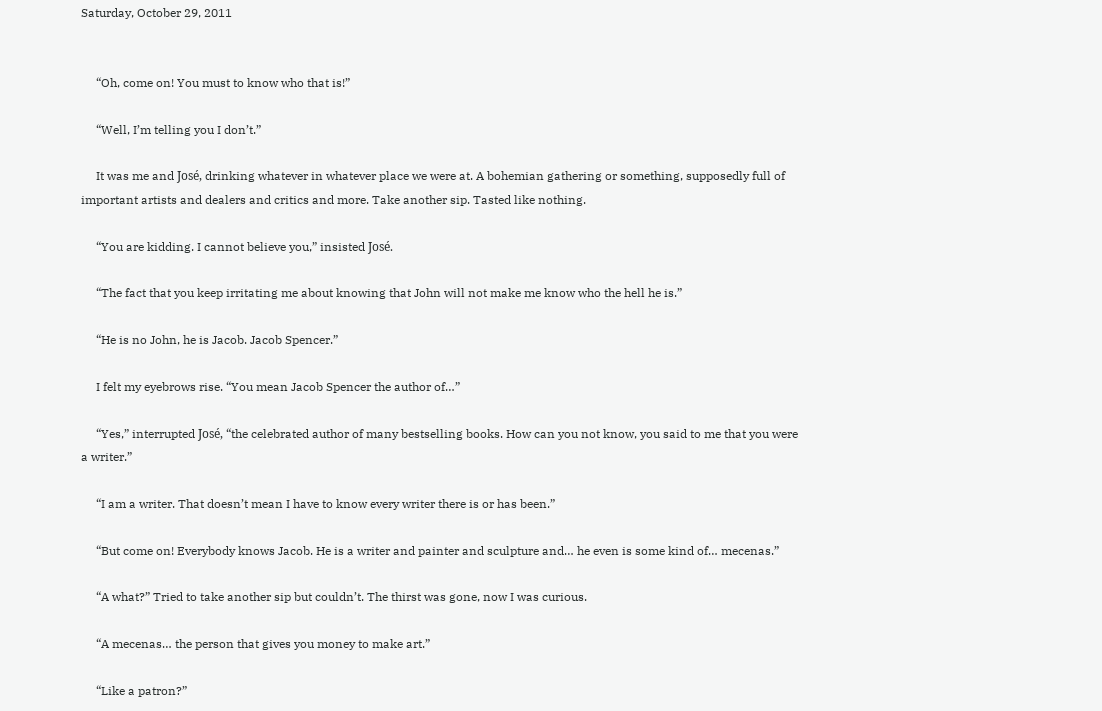Saturday, October 29, 2011


     “Oh, come on! You must to know who that is!”

     “Well, I’m telling you I don’t.”

     It was me and José, drinking whatever in whatever place we were at. A bohemian gathering or something, supposedly full of important artists and dealers and critics and more. Take another sip. Tasted like nothing.

     “You are kidding. I cannot believe you,” insisted José.

     “The fact that you keep irritating me about knowing that John will not make me know who the hell he is.”

     “He is no John, he is Jacob. Jacob Spencer.”

     I felt my eyebrows rise. “You mean Jacob Spencer the author of…”

     “Yes,” interrupted José, “the celebrated author of many bestselling books. How can you not know, you said to me that you were a writer.”

     “I am a writer. That doesn’t mean I have to know every writer there is or has been.”

     “But come on! Everybody knows Jacob. He is a writer and painter and sculpture and… he even is some kind of… mecenas.”

     “A what?” Tried to take another sip but couldn’t. The thirst was gone, now I was curious.

     “A mecenas… the person that gives you money to make art.”

     “Like a patron?”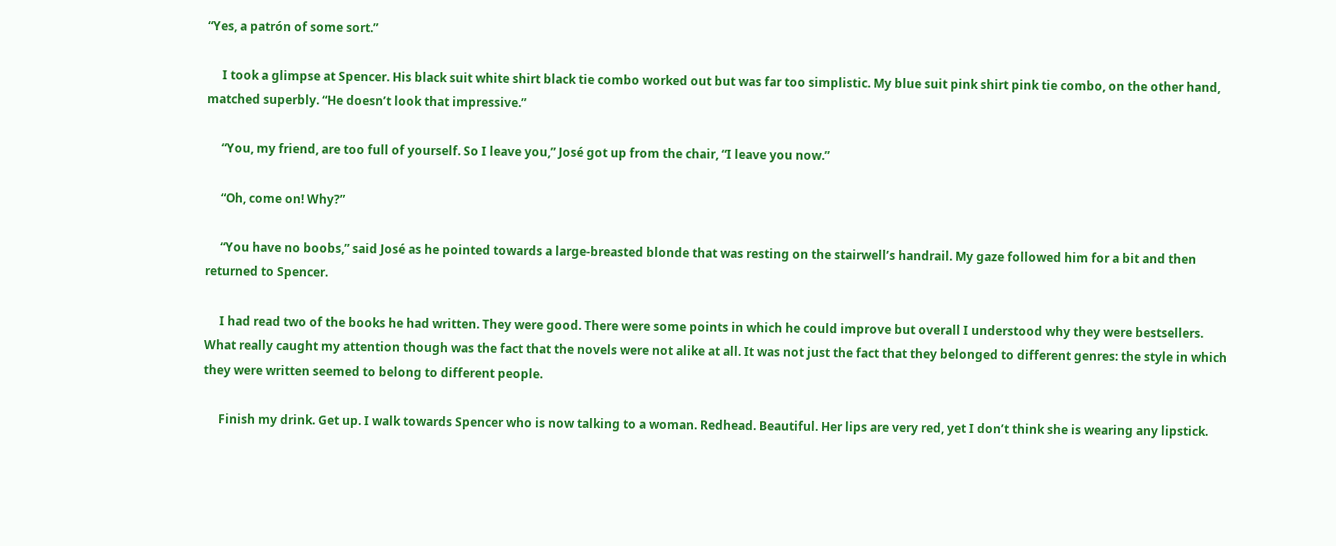“Yes, a patrón of some sort.”

     I took a glimpse at Spencer. His black suit white shirt black tie combo worked out but was far too simplistic. My blue suit pink shirt pink tie combo, on the other hand, matched superbly. “He doesn’t look that impressive.”

     “You, my friend, are too full of yourself. So I leave you,” José got up from the chair, “I leave you now.”

     “Oh, come on! Why?”

     “You have no boobs,” said José as he pointed towards a large-breasted blonde that was resting on the stairwell’s handrail. My gaze followed him for a bit and then returned to Spencer.

     I had read two of the books he had written. They were good. There were some points in which he could improve but overall I understood why they were bestsellers. What really caught my attention though was the fact that the novels were not alike at all. It was not just the fact that they belonged to different genres: the style in which they were written seemed to belong to different people.

     Finish my drink. Get up. I walk towards Spencer who is now talking to a woman. Redhead. Beautiful. Her lips are very red, yet I don’t think she is wearing any lipstick.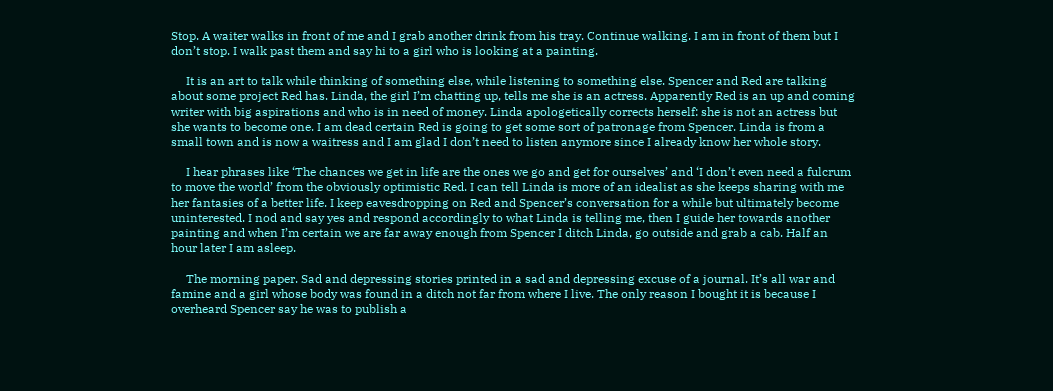Stop. A waiter walks in front of me and I grab another drink from his tray. Continue walking. I am in front of them but I don’t stop. I walk past them and say hi to a girl who is looking at a painting.

     It is an art to talk while thinking of something else, while listening to something else. Spencer and Red are talking about some project Red has. Linda, the girl I’m chatting up, tells me she is an actress. Apparently Red is an up and coming writer with big aspirations and who is in need of money. Linda apologetically corrects herself: she is not an actress but she wants to become one. I am dead certain Red is going to get some sort of patronage from Spencer. Linda is from a small town and is now a waitress and I am glad I don’t need to listen anymore since I already know her whole story.

     I hear phrases like ‘The chances we get in life are the ones we go and get for ourselves’ and ‘I don’t even need a fulcrum to move the world’ from the obviously optimistic Red. I can tell Linda is more of an idealist as she keeps sharing with me her fantasies of a better life. I keep eavesdropping on Red and Spencer’s conversation for a while but ultimately become uninterested. I nod and say yes and respond accordingly to what Linda is telling me, then I guide her towards another painting and when I’m certain we are far away enough from Spencer I ditch Linda, go outside and grab a cab. Half an hour later I am asleep.

     The morning paper. Sad and depressing stories printed in a sad and depressing excuse of a journal. It’s all war and famine and a girl whose body was found in a ditch not far from where I live. The only reason I bought it is because I overheard Spencer say he was to publish a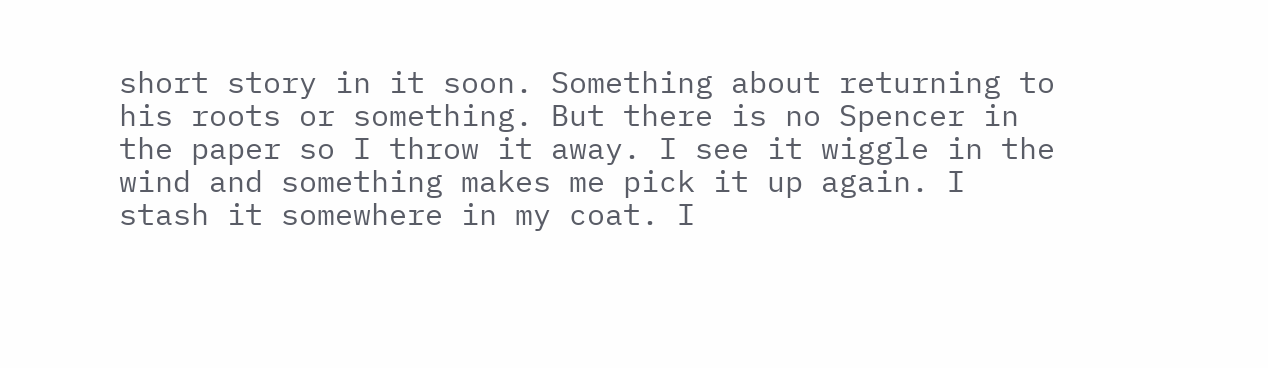short story in it soon. Something about returning to his roots or something. But there is no Spencer in the paper so I throw it away. I see it wiggle in the wind and something makes me pick it up again. I stash it somewhere in my coat. I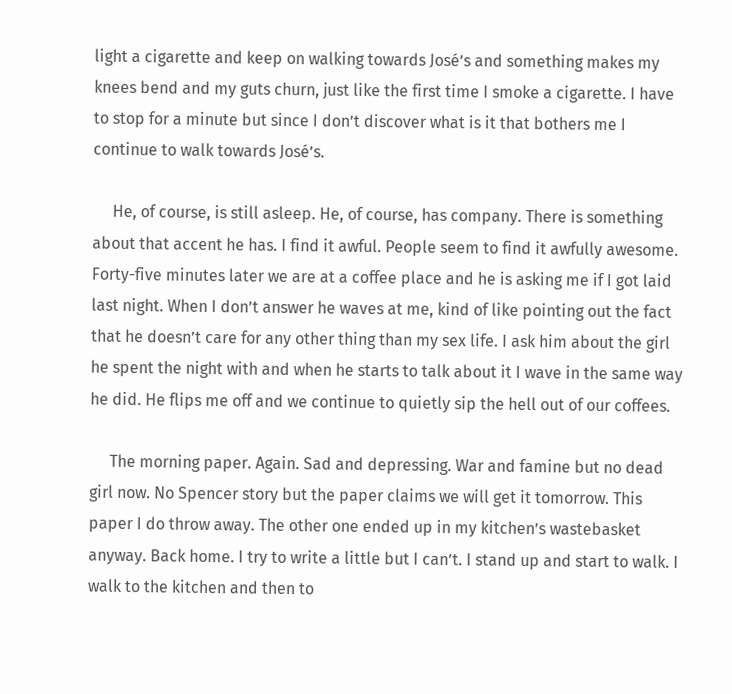light a cigarette and keep on walking towards José’s and something makes my knees bend and my guts churn, just like the first time I smoke a cigarette. I have to stop for a minute but since I don’t discover what is it that bothers me I continue to walk towards José’s.

     He, of course, is still asleep. He, of course, has company. There is something about that accent he has. I find it awful. People seem to find it awfully awesome. Forty-five minutes later we are at a coffee place and he is asking me if I got laid last night. When I don’t answer he waves at me, kind of like pointing out the fact that he doesn’t care for any other thing than my sex life. I ask him about the girl he spent the night with and when he starts to talk about it I wave in the same way he did. He flips me off and we continue to quietly sip the hell out of our coffees.

     The morning paper. Again. Sad and depressing. War and famine but no dead girl now. No Spencer story but the paper claims we will get it tomorrow. This paper I do throw away. The other one ended up in my kitchen’s wastebasket anyway. Back home. I try to write a little but I can’t. I stand up and start to walk. I walk to the kitchen and then to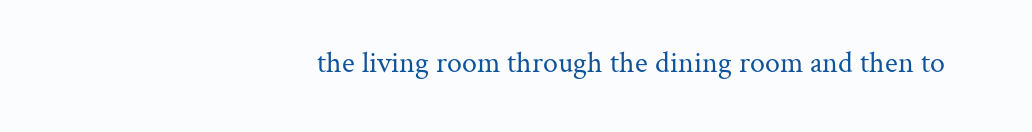the living room through the dining room and then to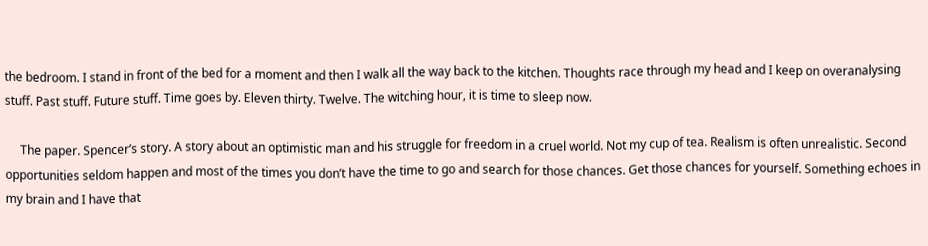the bedroom. I stand in front of the bed for a moment and then I walk all the way back to the kitchen. Thoughts race through my head and I keep on overanalysing stuff. Past stuff. Future stuff. Time goes by. Eleven thirty. Twelve. The witching hour, it is time to sleep now.

     The paper. Spencer’s story. A story about an optimistic man and his struggle for freedom in a cruel world. Not my cup of tea. Realism is often unrealistic. Second opportunities seldom happen and most of the times you don’t have the time to go and search for those chances. Get those chances for yourself. Something echoes in my brain and I have that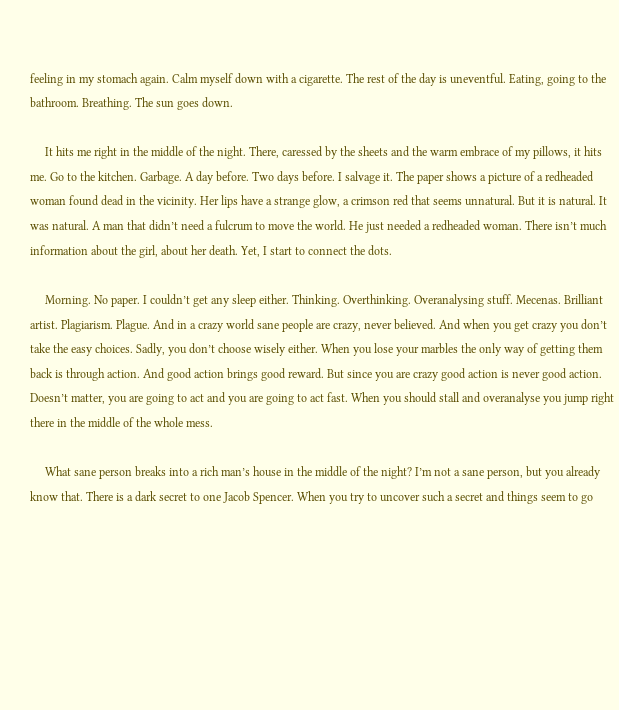feeling in my stomach again. Calm myself down with a cigarette. The rest of the day is uneventful. Eating, going to the bathroom. Breathing. The sun goes down.

     It hits me right in the middle of the night. There, caressed by the sheets and the warm embrace of my pillows, it hits me. Go to the kitchen. Garbage. A day before. Two days before. I salvage it. The paper shows a picture of a redheaded woman found dead in the vicinity. Her lips have a strange glow, a crimson red that seems unnatural. But it is natural. It was natural. A man that didn’t need a fulcrum to move the world. He just needed a redheaded woman. There isn’t much information about the girl, about her death. Yet, I start to connect the dots.

     Morning. No paper. I couldn’t get any sleep either. Thinking. Overthinking. Overanalysing stuff. Mecenas. Brilliant artist. Plagiarism. Plague. And in a crazy world sane people are crazy, never believed. And when you get crazy you don’t take the easy choices. Sadly, you don’t choose wisely either. When you lose your marbles the only way of getting them back is through action. And good action brings good reward. But since you are crazy good action is never good action. Doesn’t matter, you are going to act and you are going to act fast. When you should stall and overanalyse you jump right there in the middle of the whole mess.

     What sane person breaks into a rich man’s house in the middle of the night? I’m not a sane person, but you already know that. There is a dark secret to one Jacob Spencer. When you try to uncover such a secret and things seem to go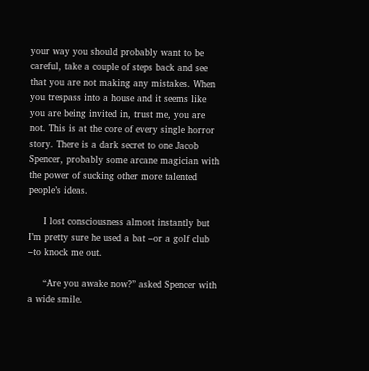your way you should probably want to be careful, take a couple of steps back and see that you are not making any mistakes. When you trespass into a house and it seems like you are being invited in, trust me, you are not. This is at the core of every single horror story. There is a dark secret to one Jacob Spencer, probably some arcane magician with the power of sucking other more talented people’s ideas.

     I lost consciousness almost instantly but I’m pretty sure he used a bat –or a golf club –to knock me out.

     “Are you awake now?” asked Spencer with a wide smile.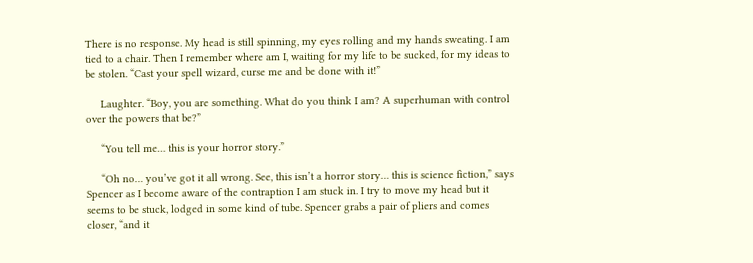There is no response. My head is still spinning, my eyes rolling and my hands sweating. I am tied to a chair. Then I remember where am I, waiting for my life to be sucked, for my ideas to be stolen. “Cast your spell wizard, curse me and be done with it!”

     Laughter. “Boy, you are something. What do you think I am? A superhuman with control over the powers that be?”

     “You tell me… this is your horror story.”

     “Oh no… you’ve got it all wrong. See, this isn’t a horror story… this is science fiction,” says Spencer as I become aware of the contraption I am stuck in. I try to move my head but it seems to be stuck, lodged in some kind of tube. Spencer grabs a pair of pliers and comes closer, “and it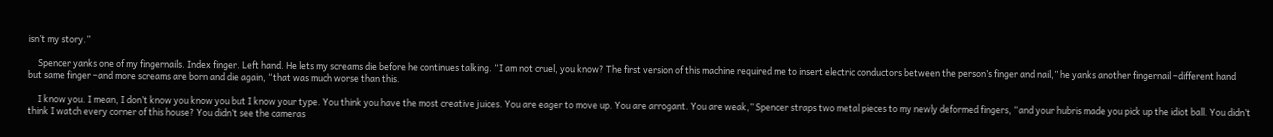isn’t my story.”

     Spencer yanks one of my fingernails. Index finger. Left hand. He lets my screams die before he continues talking. “I am not cruel, you know? The first version of this machine required me to insert electric conductors between the person’s finger and nail,” he yanks another fingernail –different hand but same finger –and more screams are born and die again, “that was much worse than this.

     I know you. I mean, I don’t know you know you but I know your type. You think you have the most creative juices. You are eager to move up. You are arrogant. You are weak,” Spencer straps two metal pieces to my newly deformed fingers, “and your hubris made you pick up the idiot ball. You didn’t think I watch every corner of this house? You didn’t see the cameras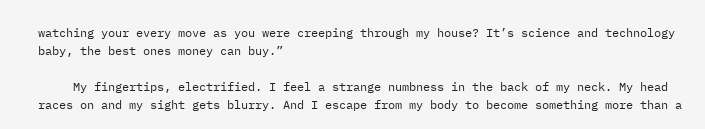watching your every move as you were creeping through my house? It’s science and technology baby, the best ones money can buy.”

     My fingertips, electrified. I feel a strange numbness in the back of my neck. My head races on and my sight gets blurry. And I escape from my body to become something more than a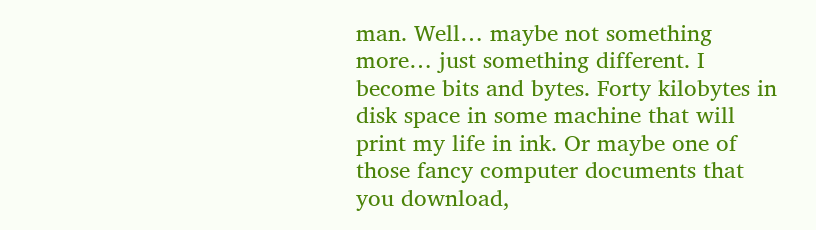man. Well… maybe not something more… just something different. I become bits and bytes. Forty kilobytes in disk space in some machine that will print my life in ink. Or maybe one of those fancy computer documents that you download,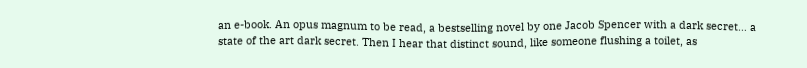an e-book. An opus magnum to be read, a bestselling novel by one Jacob Spencer with a dark secret… a state of the art dark secret. Then I hear that distinct sound, like someone flushing a toilet, as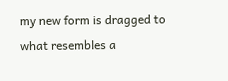my new form is dragged to what resembles a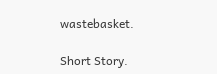wastebasket.

Short Story.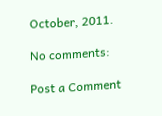October, 2011.

No comments:

Post a Comment